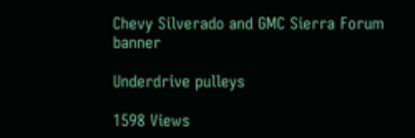Chevy Silverado and GMC Sierra Forum banner

Underdrive pulleys

1598 Views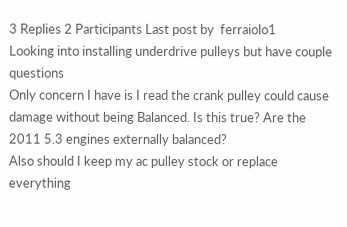3 Replies 2 Participants Last post by  ferraiolo1
Looking into installing underdrive pulleys but have couple questions
Only concern I have is I read the crank pulley could cause damage without being Balanced. Is this true? Are the 2011 5.3 engines externally balanced?
Also should I keep my ac pulley stock or replace everything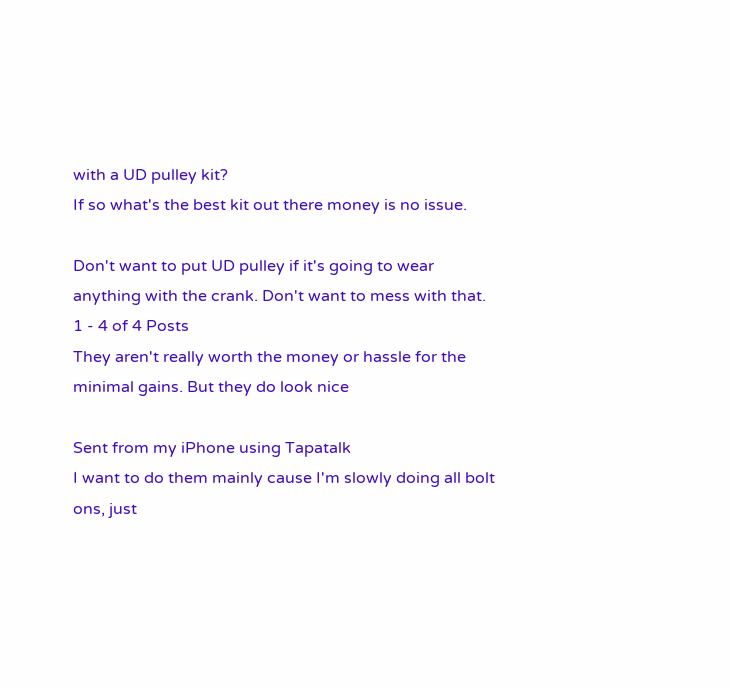with a UD pulley kit?
If so what's the best kit out there money is no issue.

Don't want to put UD pulley if it's going to wear anything with the crank. Don't want to mess with that.
1 - 4 of 4 Posts
They aren't really worth the money or hassle for the minimal gains. But they do look nice

Sent from my iPhone using Tapatalk
I want to do them mainly cause I'm slowly doing all bolt ons, just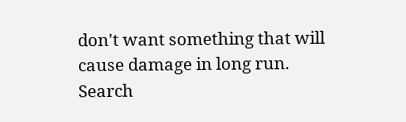don't want something that will cause damage in long run.
Search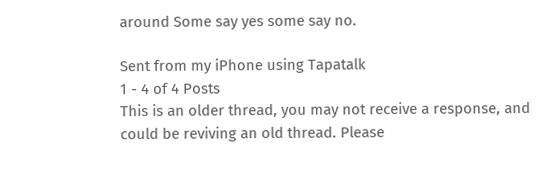around Some say yes some say no.

Sent from my iPhone using Tapatalk
1 - 4 of 4 Posts
This is an older thread, you may not receive a response, and could be reviving an old thread. Please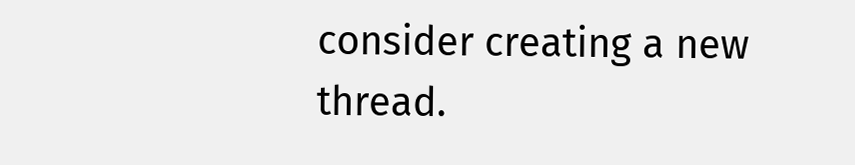consider creating a new thread.